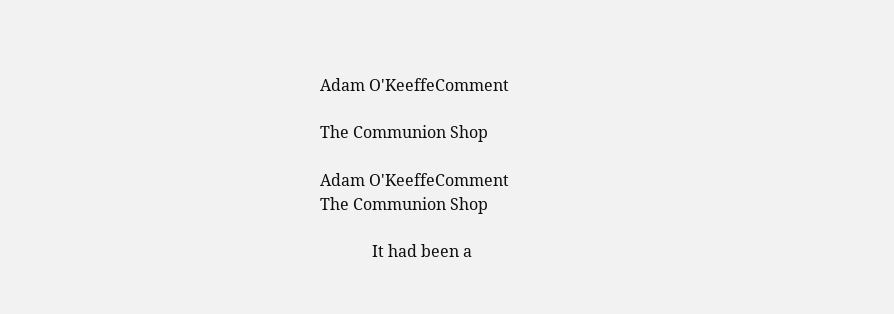Adam O'KeeffeComment

The Communion Shop

Adam O'KeeffeComment
The Communion Shop

             It had been a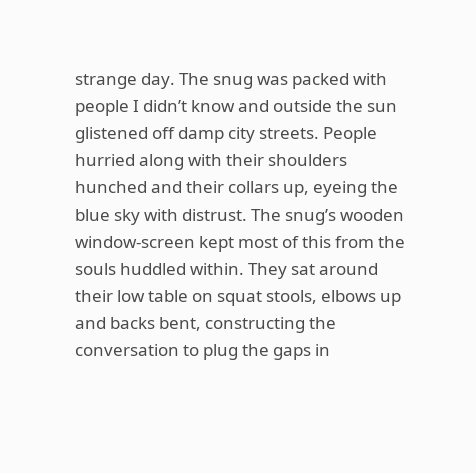strange day. The snug was packed with people I didn’t know and outside the sun glistened off damp city streets. People hurried along with their shoulders hunched and their collars up, eyeing the blue sky with distrust. The snug’s wooden window-screen kept most of this from the souls huddled within. They sat around their low table on squat stools, elbows up and backs bent, constructing the conversation to plug the gaps in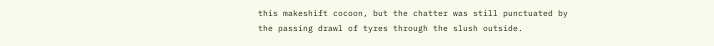this makeshift cocoon, but the chatter was still punctuated by the passing drawl of tyres through the slush outside.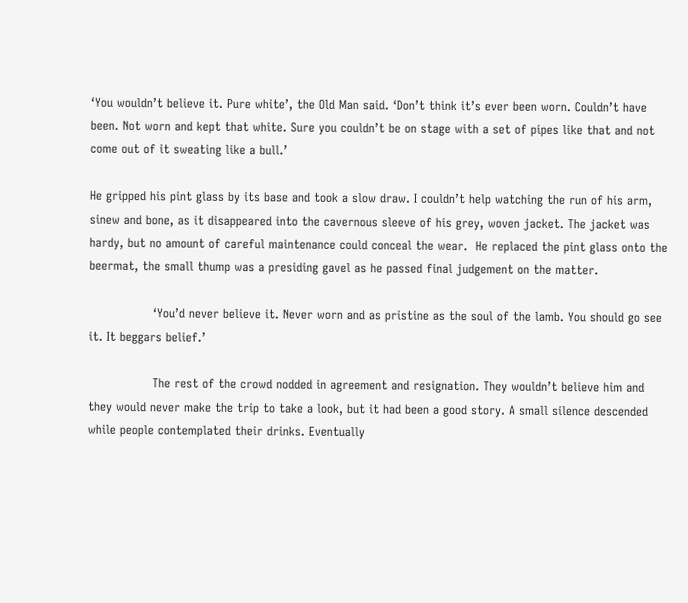‘You wouldn’t believe it. Pure white’, the Old Man said. ‘Don’t think it’s ever been worn. Couldn’t have been. Not worn and kept that white. Sure you couldn’t be on stage with a set of pipes like that and not come out of it sweating like a bull.’

He gripped his pint glass by its base and took a slow draw. I couldn’t help watching the run of his arm, sinew and bone, as it disappeared into the cavernous sleeve of his grey, woven jacket. The jacket was hardy, but no amount of careful maintenance could conceal the wear.  He replaced the pint glass onto the beermat, the small thump was a presiding gavel as he passed final judgement on the matter.

                ‘You’d never believe it. Never worn and as pristine as the soul of the lamb. You should go see it. It beggars belief.’

                The rest of the crowd nodded in agreement and resignation. They wouldn’t believe him and they would never make the trip to take a look, but it had been a good story. A small silence descended while people contemplated their drinks. Eventually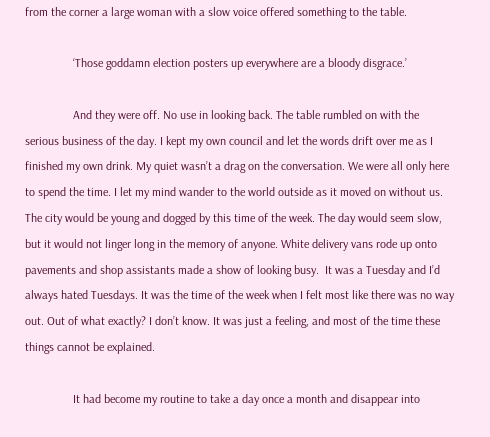from the corner a large woman with a slow voice offered something to the table.

                ‘Those goddamn election posters up everywhere are a bloody disgrace.’

                And they were off. No use in looking back. The table rumbled on with the serious business of the day. I kept my own council and let the words drift over me as I finished my own drink. My quiet wasn’t a drag on the conversation. We were all only here to spend the time. I let my mind wander to the world outside as it moved on without us. The city would be young and dogged by this time of the week. The day would seem slow, but it would not linger long in the memory of anyone. White delivery vans rode up onto pavements and shop assistants made a show of looking busy.  It was a Tuesday and I’d always hated Tuesdays. It was the time of the week when I felt most like there was no way out. Out of what exactly? I don’t know. It was just a feeling, and most of the time these things cannot be explained.

                It had become my routine to take a day once a month and disappear into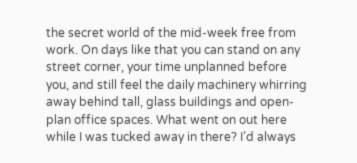the secret world of the mid-week free from work. On days like that you can stand on any street corner, your time unplanned before you, and still feel the daily machinery whirring away behind tall, glass buildings and open-plan office spaces. What went on out here while I was tucked away in there? I’d always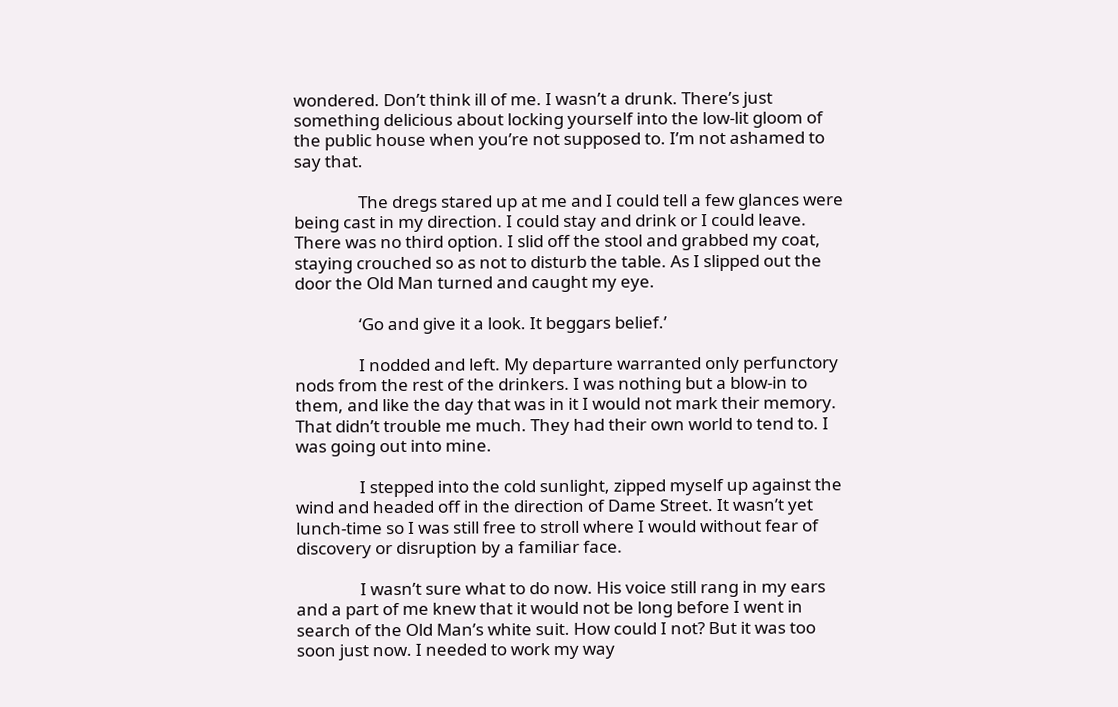wondered. Don’t think ill of me. I wasn’t a drunk. There’s just something delicious about locking yourself into the low-lit gloom of the public house when you’re not supposed to. I’m not ashamed to say that.

                The dregs stared up at me and I could tell a few glances were being cast in my direction. I could stay and drink or I could leave. There was no third option. I slid off the stool and grabbed my coat, staying crouched so as not to disturb the table. As I slipped out the door the Old Man turned and caught my eye.

                ‘Go and give it a look. It beggars belief.’

                I nodded and left. My departure warranted only perfunctory nods from the rest of the drinkers. I was nothing but a blow-in to them, and like the day that was in it I would not mark their memory. That didn’t trouble me much. They had their own world to tend to. I was going out into mine.

                I stepped into the cold sunlight, zipped myself up against the wind and headed off in the direction of Dame Street. It wasn’t yet lunch-time so I was still free to stroll where I would without fear of discovery or disruption by a familiar face.

                I wasn’t sure what to do now. His voice still rang in my ears and a part of me knew that it would not be long before I went in search of the Old Man’s white suit. How could I not? But it was too soon just now. I needed to work my way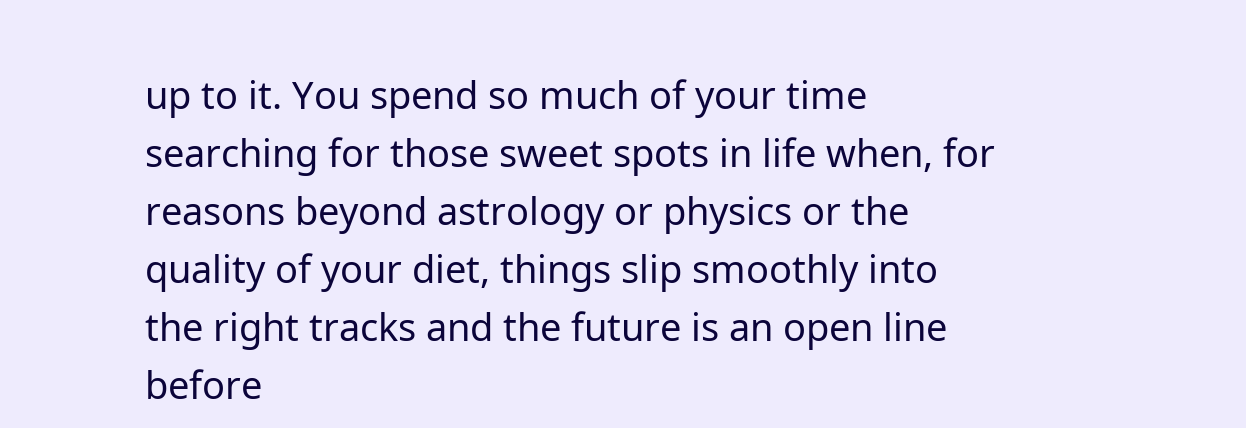up to it. You spend so much of your time searching for those sweet spots in life when, for reasons beyond astrology or physics or the quality of your diet, things slip smoothly into the right tracks and the future is an open line before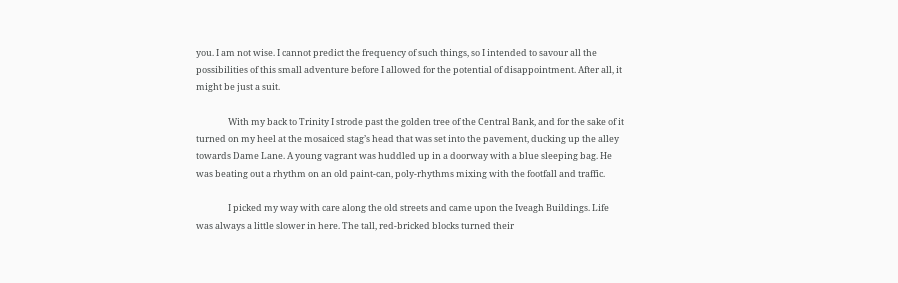you. I am not wise. I cannot predict the frequency of such things, so I intended to savour all the possibilities of this small adventure before I allowed for the potential of disappointment. After all, it might be just a suit.

                With my back to Trinity I strode past the golden tree of the Central Bank, and for the sake of it turned on my heel at the mosaiced stag’s head that was set into the pavement, ducking up the alley towards Dame Lane. A young vagrant was huddled up in a doorway with a blue sleeping bag. He was beating out a rhythm on an old paint-can, poly-rhythms mixing with the footfall and traffic.

                I picked my way with care along the old streets and came upon the Iveagh Buildings. Life was always a little slower in here. The tall, red-bricked blocks turned their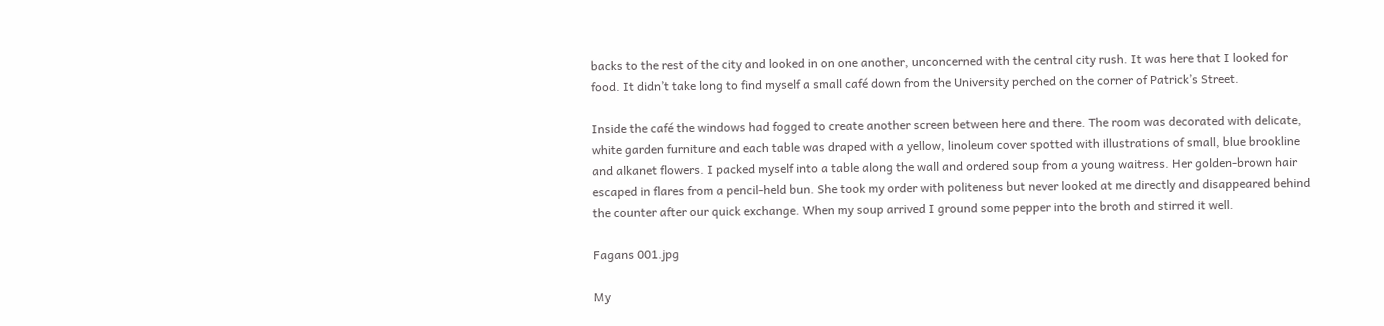backs to the rest of the city and looked in on one another, unconcerned with the central city rush. It was here that I looked for food. It didn’t take long to find myself a small café down from the University perched on the corner of Patrick’s Street.

Inside the café the windows had fogged to create another screen between here and there. The room was decorated with delicate, white garden furniture and each table was draped with a yellow, linoleum cover spotted with illustrations of small, blue brookline and alkanet flowers. I packed myself into a table along the wall and ordered soup from a young waitress. Her golden-brown hair escaped in flares from a pencil-held bun. She took my order with politeness but never looked at me directly and disappeared behind the counter after our quick exchange. When my soup arrived I ground some pepper into the broth and stirred it well.

Fagans 001.jpg

My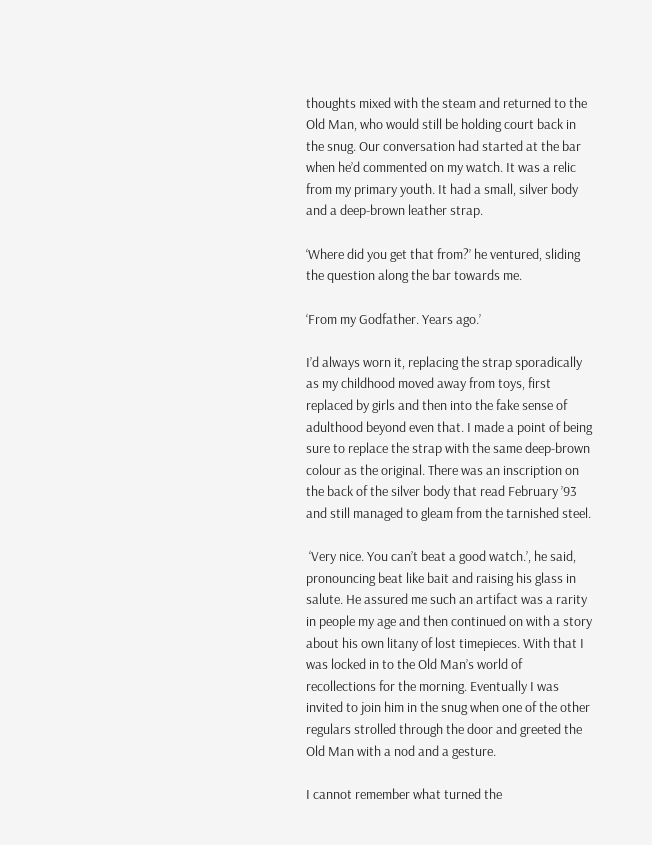thoughts mixed with the steam and returned to the Old Man, who would still be holding court back in the snug. Our conversation had started at the bar when he’d commented on my watch. It was a relic from my primary youth. It had a small, silver body and a deep-brown leather strap.

‘Where did you get that from?’ he ventured, sliding the question along the bar towards me.

‘From my Godfather. Years ago.’

I’d always worn it, replacing the strap sporadically as my childhood moved away from toys, first replaced by girls and then into the fake sense of adulthood beyond even that. I made a point of being sure to replace the strap with the same deep-brown colour as the original. There was an inscription on the back of the silver body that read February ’93 and still managed to gleam from the tarnished steel.

 ‘Very nice. You can’t beat a good watch.’, he said, pronouncing beat like bait and raising his glass in salute. He assured me such an artifact was a rarity in people my age and then continued on with a story about his own litany of lost timepieces. With that I was locked in to the Old Man’s world of recollections for the morning. Eventually I was invited to join him in the snug when one of the other regulars strolled through the door and greeted the Old Man with a nod and a gesture.

I cannot remember what turned the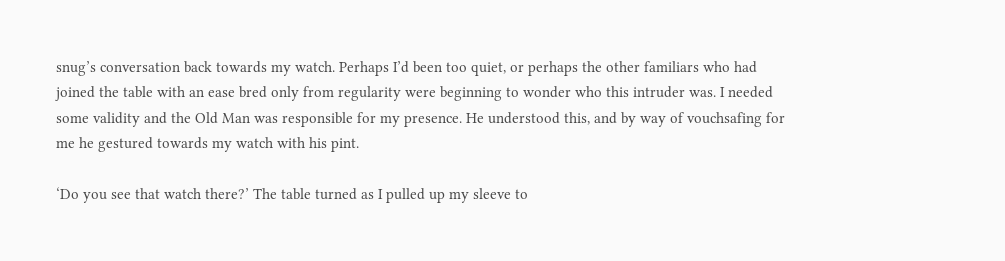snug’s conversation back towards my watch. Perhaps I’d been too quiet, or perhaps the other familiars who had joined the table with an ease bred only from regularity were beginning to wonder who this intruder was. I needed some validity and the Old Man was responsible for my presence. He understood this, and by way of vouchsafing for me he gestured towards my watch with his pint.

‘Do you see that watch there?’ The table turned as I pulled up my sleeve to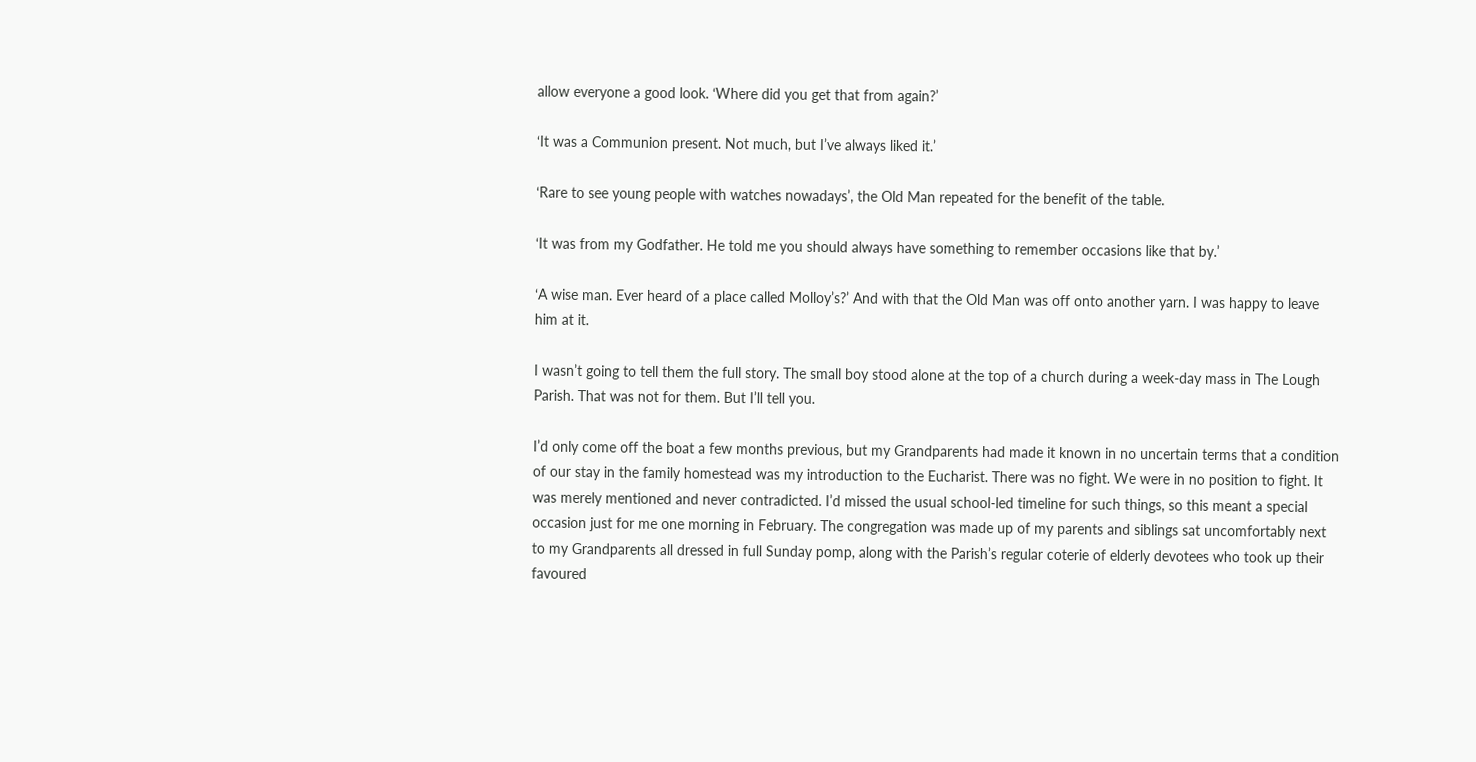allow everyone a good look. ‘Where did you get that from again?’

‘It was a Communion present. Not much, but I’ve always liked it.’

‘Rare to see young people with watches nowadays’, the Old Man repeated for the benefit of the table.

‘It was from my Godfather. He told me you should always have something to remember occasions like that by.’

‘A wise man. Ever heard of a place called Molloy’s?’ And with that the Old Man was off onto another yarn. I was happy to leave him at it.

I wasn’t going to tell them the full story. The small boy stood alone at the top of a church during a week-day mass in The Lough Parish. That was not for them. But I’ll tell you.

I’d only come off the boat a few months previous, but my Grandparents had made it known in no uncertain terms that a condition of our stay in the family homestead was my introduction to the Eucharist. There was no fight. We were in no position to fight. It was merely mentioned and never contradicted. I’d missed the usual school-led timeline for such things, so this meant a special occasion just for me one morning in February. The congregation was made up of my parents and siblings sat uncomfortably next to my Grandparents all dressed in full Sunday pomp, along with the Parish’s regular coterie of elderly devotees who took up their favoured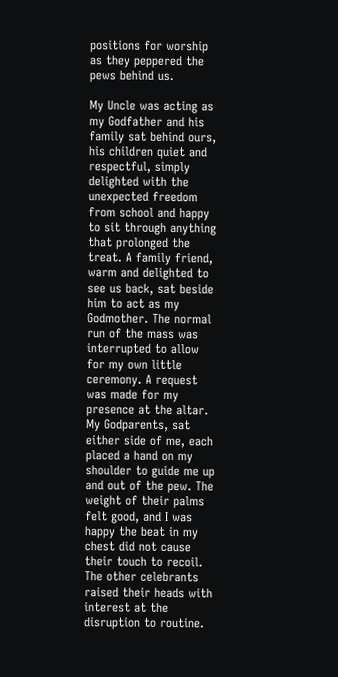positions for worship as they peppered the pews behind us.

My Uncle was acting as my Godfather and his family sat behind ours, his children quiet and respectful, simply delighted with the unexpected freedom from school and happy to sit through anything that prolonged the treat. A family friend, warm and delighted to see us back, sat beside him to act as my Godmother. The normal run of the mass was interrupted to allow for my own little ceremony. A request was made for my presence at the altar. My Godparents, sat either side of me, each placed a hand on my shoulder to guide me up and out of the pew. The weight of their palms felt good, and I was happy the beat in my chest did not cause their touch to recoil. The other celebrants raised their heads with interest at the disruption to routine.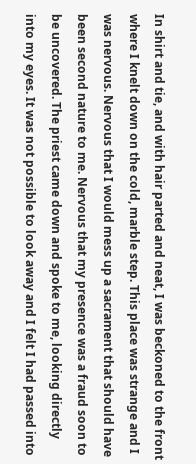In shirt and tie, and with hair parted and neat, I was beckoned to the front where I knelt down on the cold, marble step. This place was strange and I was nervous. Nervous that I would mess up a sacrament that should have been second nature to me. Nervous that my presence was a fraud soon to be uncovered. The priest came down and spoke to me, looking directly into my eyes. It was not possible to look away and I felt I had passed into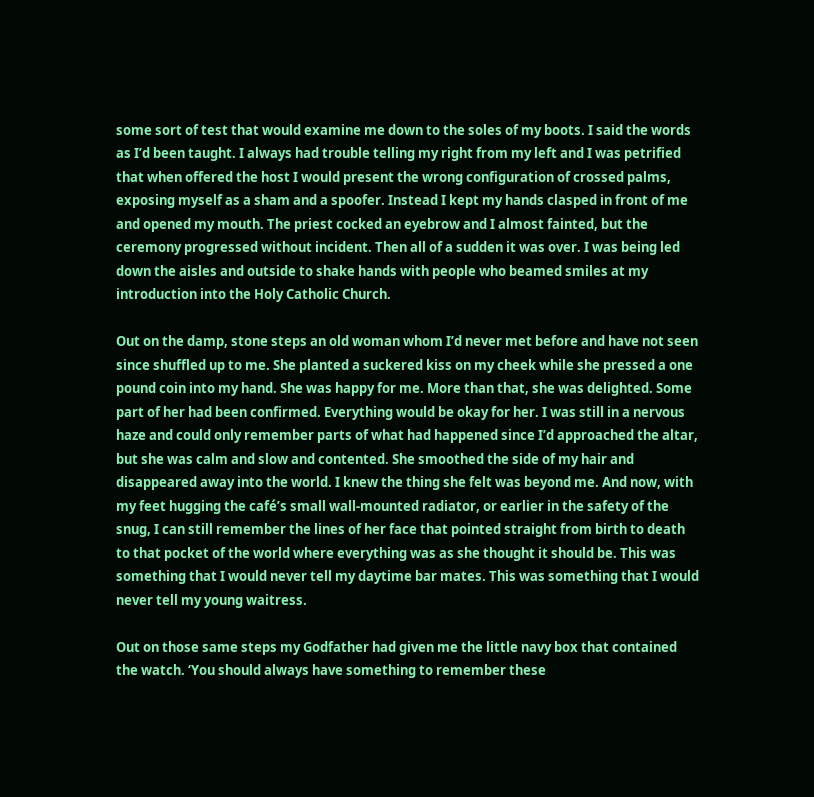some sort of test that would examine me down to the soles of my boots. I said the words as I’d been taught. I always had trouble telling my right from my left and I was petrified that when offered the host I would present the wrong configuration of crossed palms, exposing myself as a sham and a spoofer. Instead I kept my hands clasped in front of me and opened my mouth. The priest cocked an eyebrow and I almost fainted, but the ceremony progressed without incident. Then all of a sudden it was over. I was being led down the aisles and outside to shake hands with people who beamed smiles at my introduction into the Holy Catholic Church.

Out on the damp, stone steps an old woman whom I’d never met before and have not seen since shuffled up to me. She planted a suckered kiss on my cheek while she pressed a one pound coin into my hand. She was happy for me. More than that, she was delighted. Some part of her had been confirmed. Everything would be okay for her. I was still in a nervous haze and could only remember parts of what had happened since I’d approached the altar, but she was calm and slow and contented. She smoothed the side of my hair and disappeared away into the world. I knew the thing she felt was beyond me. And now, with my feet hugging the café’s small wall-mounted radiator, or earlier in the safety of the snug, I can still remember the lines of her face that pointed straight from birth to death to that pocket of the world where everything was as she thought it should be. This was something that I would never tell my daytime bar mates. This was something that I would never tell my young waitress.

Out on those same steps my Godfather had given me the little navy box that contained the watch. ‘You should always have something to remember these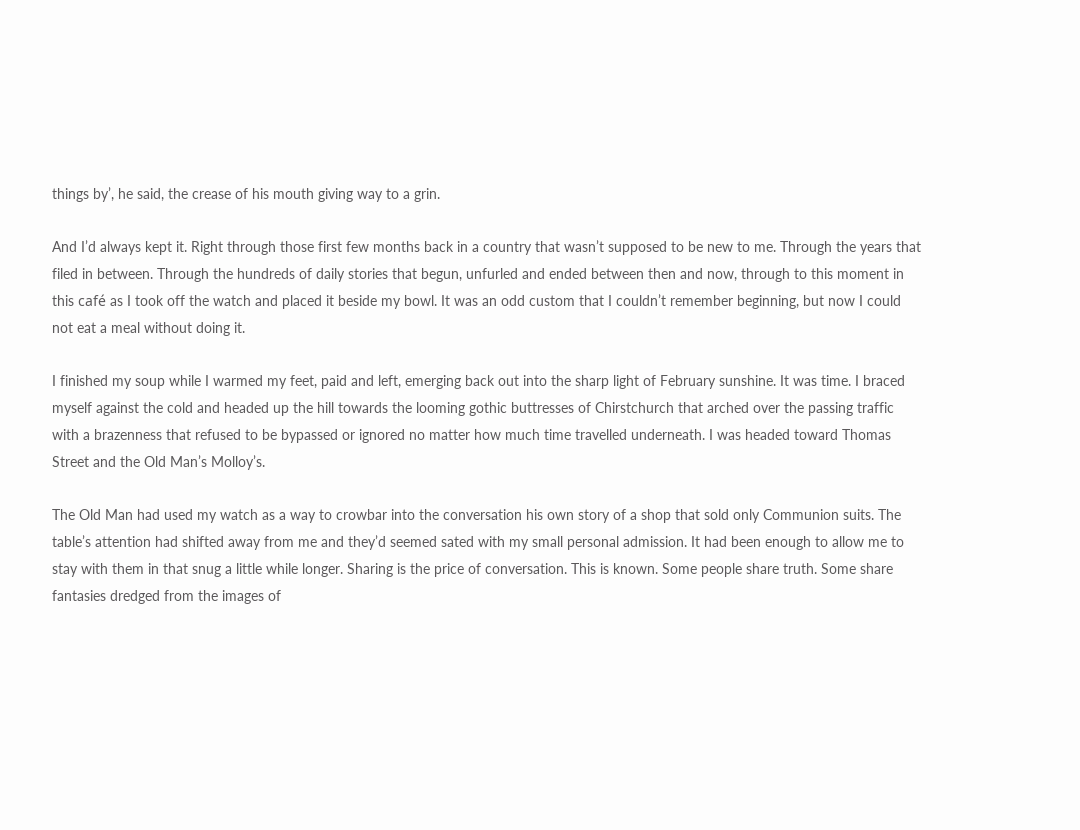things by’, he said, the crease of his mouth giving way to a grin.

And I’d always kept it. Right through those first few months back in a country that wasn’t supposed to be new to me. Through the years that filed in between. Through the hundreds of daily stories that begun, unfurled and ended between then and now, through to this moment in this café as I took off the watch and placed it beside my bowl. It was an odd custom that I couldn’t remember beginning, but now I could not eat a meal without doing it.

I finished my soup while I warmed my feet, paid and left, emerging back out into the sharp light of February sunshine. It was time. I braced myself against the cold and headed up the hill towards the looming gothic buttresses of Chirstchurch that arched over the passing traffic with a brazenness that refused to be bypassed or ignored no matter how much time travelled underneath. I was headed toward Thomas Street and the Old Man’s Molloy’s.

The Old Man had used my watch as a way to crowbar into the conversation his own story of a shop that sold only Communion suits. The table’s attention had shifted away from me and they’d seemed sated with my small personal admission. It had been enough to allow me to stay with them in that snug a little while longer. Sharing is the price of conversation. This is known. Some people share truth. Some share fantasies dredged from the images of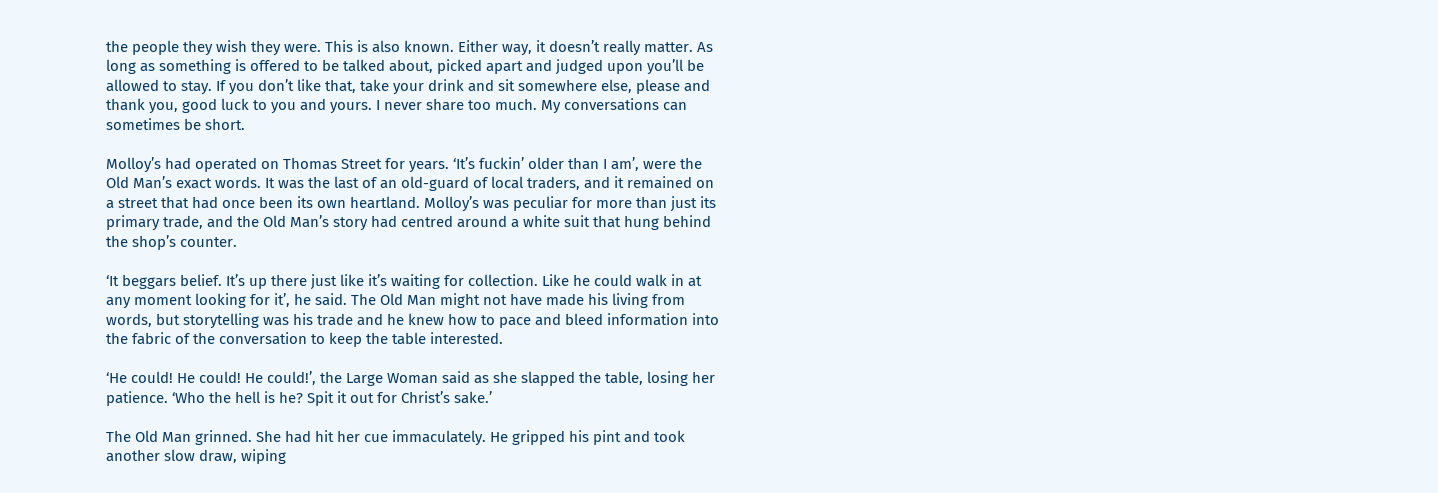the people they wish they were. This is also known. Either way, it doesn’t really matter. As long as something is offered to be talked about, picked apart and judged upon you’ll be allowed to stay. If you don’t like that, take your drink and sit somewhere else, please and thank you, good luck to you and yours. I never share too much. My conversations can sometimes be short.

Molloy’s had operated on Thomas Street for years. ‘It’s fuckin’ older than I am’, were the Old Man’s exact words. It was the last of an old-guard of local traders, and it remained on a street that had once been its own heartland. Molloy’s was peculiar for more than just its primary trade, and the Old Man’s story had centred around a white suit that hung behind the shop’s counter.

‘It beggars belief. It’s up there just like it’s waiting for collection. Like he could walk in at any moment looking for it’, he said. The Old Man might not have made his living from words, but storytelling was his trade and he knew how to pace and bleed information into the fabric of the conversation to keep the table interested.

‘He could! He could! He could!’, the Large Woman said as she slapped the table, losing her patience. ‘Who the hell is he? Spit it out for Christ’s sake.’

The Old Man grinned. She had hit her cue immaculately. He gripped his pint and took another slow draw, wiping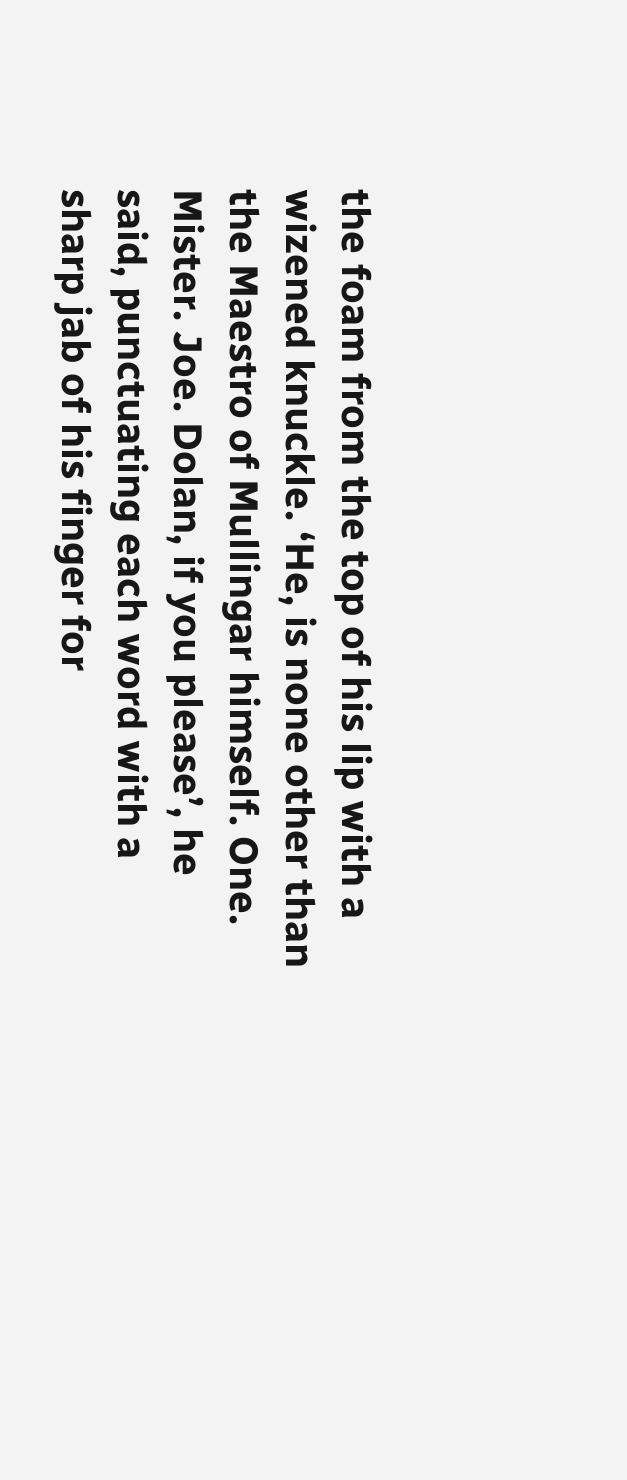the foam from the top of his lip with a wizened knuckle. ‘He, is none other than the Maestro of Mullingar himself. One. Mister. Joe. Dolan, if you please’, he said, punctuating each word with a sharp jab of his finger for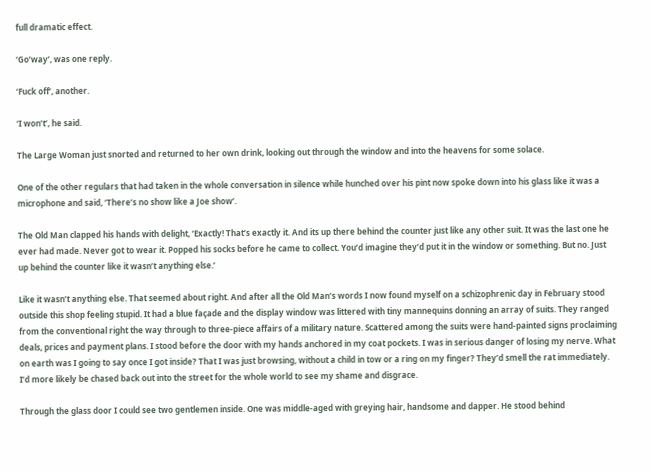full dramatic effect.

‘Go’way’, was one reply.

‘Fuck off’, another.

‘I won’t’, he said.

The Large Woman just snorted and returned to her own drink, looking out through the window and into the heavens for some solace.

One of the other regulars that had taken in the whole conversation in silence while hunched over his pint now spoke down into his glass like it was a microphone and said, ‘There’s no show like a Joe show’.

The Old Man clapped his hands with delight, ‘Exactly! That’s exactly it. And its up there behind the counter just like any other suit. It was the last one he ever had made. Never got to wear it. Popped his socks before he came to collect. You’d imagine they’d put it in the window or something. But no. Just up behind the counter like it wasn’t anything else.’

Like it wasn’t anything else. That seemed about right. And after all the Old Man’s words I now found myself on a schizophrenic day in February stood outside this shop feeling stupid. It had a blue façade and the display window was littered with tiny mannequins donning an array of suits. They ranged from the conventional right the way through to three-piece affairs of a military nature. Scattered among the suits were hand-painted signs proclaiming deals, prices and payment plans. I stood before the door with my hands anchored in my coat pockets. I was in serious danger of losing my nerve. What on earth was I going to say once I got inside? That I was just browsing, without a child in tow or a ring on my finger? They’d smell the rat immediately. I’d more likely be chased back out into the street for the whole world to see my shame and disgrace.

Through the glass door I could see two gentlemen inside. One was middle-aged with greying hair, handsome and dapper. He stood behind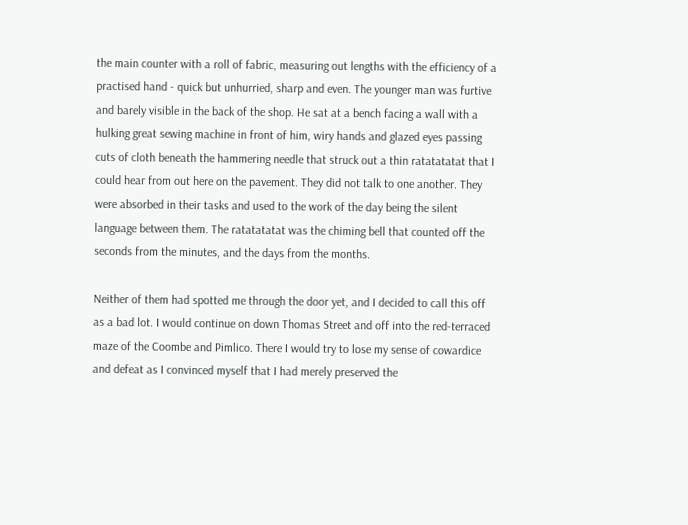the main counter with a roll of fabric, measuring out lengths with the efficiency of a practised hand - quick but unhurried, sharp and even. The younger man was furtive and barely visible in the back of the shop. He sat at a bench facing a wall with a hulking great sewing machine in front of him, wiry hands and glazed eyes passing cuts of cloth beneath the hammering needle that struck out a thin ratatatatat that I could hear from out here on the pavement. They did not talk to one another. They were absorbed in their tasks and used to the work of the day being the silent language between them. The ratatatatat was the chiming bell that counted off the seconds from the minutes, and the days from the months.

Neither of them had spotted me through the door yet, and I decided to call this off as a bad lot. I would continue on down Thomas Street and off into the red-terraced maze of the Coombe and Pimlico. There I would try to lose my sense of cowardice and defeat as I convinced myself that I had merely preserved the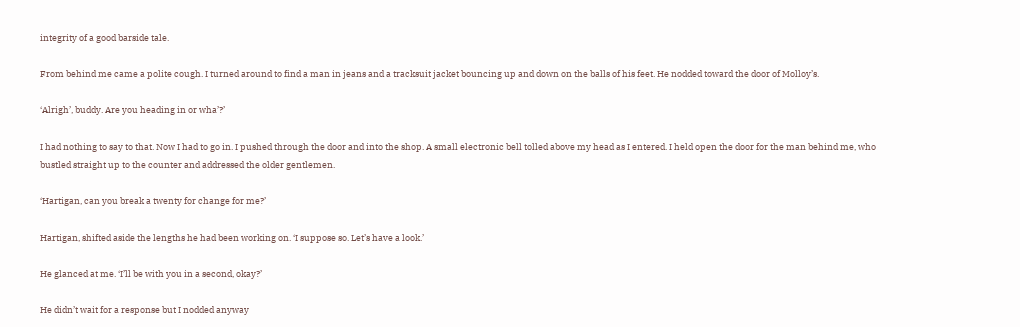integrity of a good barside tale.

From behind me came a polite cough. I turned around to find a man in jeans and a tracksuit jacket bouncing up and down on the balls of his feet. He nodded toward the door of Molloy’s.

‘Alrigh’, buddy. Are you heading in or wha’?’

I had nothing to say to that. Now I had to go in. I pushed through the door and into the shop. A small electronic bell tolled above my head as I entered. I held open the door for the man behind me, who bustled straight up to the counter and addressed the older gentlemen.

‘Hartigan, can you break a twenty for change for me?’

Hartigan, shifted aside the lengths he had been working on. ‘I suppose so. Let’s have a look.’

He glanced at me. ‘I’ll be with you in a second, okay?’

He didn’t wait for a response but I nodded anyway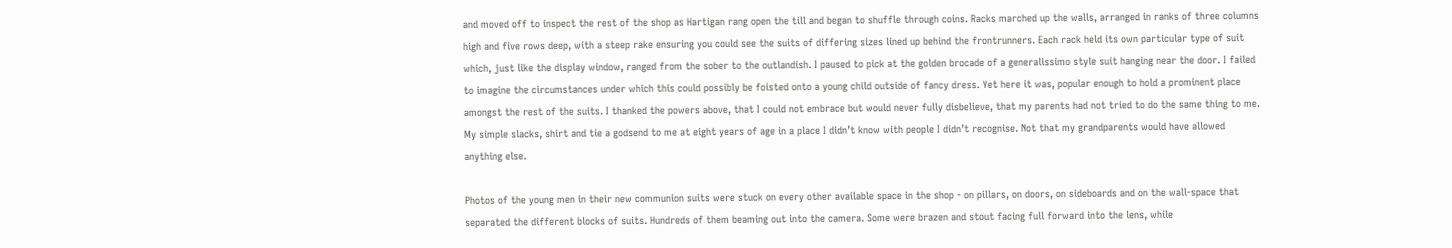and moved off to inspect the rest of the shop as Hartigan rang open the till and began to shuffle through coins. Racks marched up the walls, arranged in ranks of three columns high and five rows deep, with a steep rake ensuring you could see the suits of differing sizes lined up behind the frontrunners. Each rack held its own particular type of suit which, just like the display window, ranged from the sober to the outlandish. I paused to pick at the golden brocade of a generalissimo style suit hanging near the door. I failed to imagine the circumstances under which this could possibly be foisted onto a young child outside of fancy dress. Yet here it was, popular enough to hold a prominent place amongst the rest of the suits. I thanked the powers above, that I could not embrace but would never fully disbelieve, that my parents had not tried to do the same thing to me. My simple slacks, shirt and tie a godsend to me at eight years of age in a place I didn’t know with people I didn’t recognise. Not that my grandparents would have allowed anything else.

Photos of the young men in their new communion suits were stuck on every other available space in the shop - on pillars, on doors, on sideboards and on the wall-space that separated the different blocks of suits. Hundreds of them beaming out into the camera. Some were brazen and stout facing full forward into the lens, while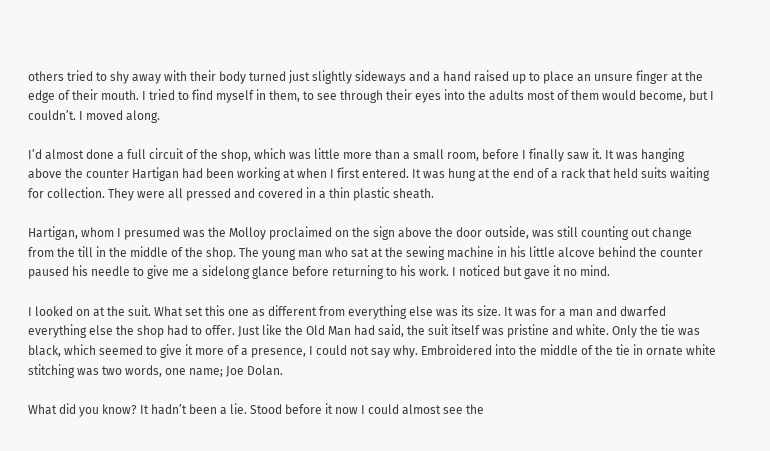others tried to shy away with their body turned just slightly sideways and a hand raised up to place an unsure finger at the edge of their mouth. I tried to find myself in them, to see through their eyes into the adults most of them would become, but I couldn’t. I moved along.

I’d almost done a full circuit of the shop, which was little more than a small room, before I finally saw it. It was hanging above the counter Hartigan had been working at when I first entered. It was hung at the end of a rack that held suits waiting for collection. They were all pressed and covered in a thin plastic sheath.

Hartigan, whom I presumed was the Molloy proclaimed on the sign above the door outside, was still counting out change from the till in the middle of the shop. The young man who sat at the sewing machine in his little alcove behind the counter paused his needle to give me a sidelong glance before returning to his work. I noticed but gave it no mind.

I looked on at the suit. What set this one as different from everything else was its size. It was for a man and dwarfed everything else the shop had to offer. Just like the Old Man had said, the suit itself was pristine and white. Only the tie was black, which seemed to give it more of a presence, I could not say why. Embroidered into the middle of the tie in ornate white stitching was two words, one name; Joe Dolan.

What did you know? It hadn’t been a lie. Stood before it now I could almost see the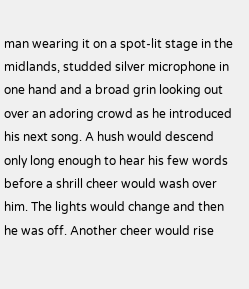man wearing it on a spot-lit stage in the midlands, studded silver microphone in one hand and a broad grin looking out over an adoring crowd as he introduced his next song. A hush would descend only long enough to hear his few words before a shrill cheer would wash over him. The lights would change and then he was off. Another cheer would rise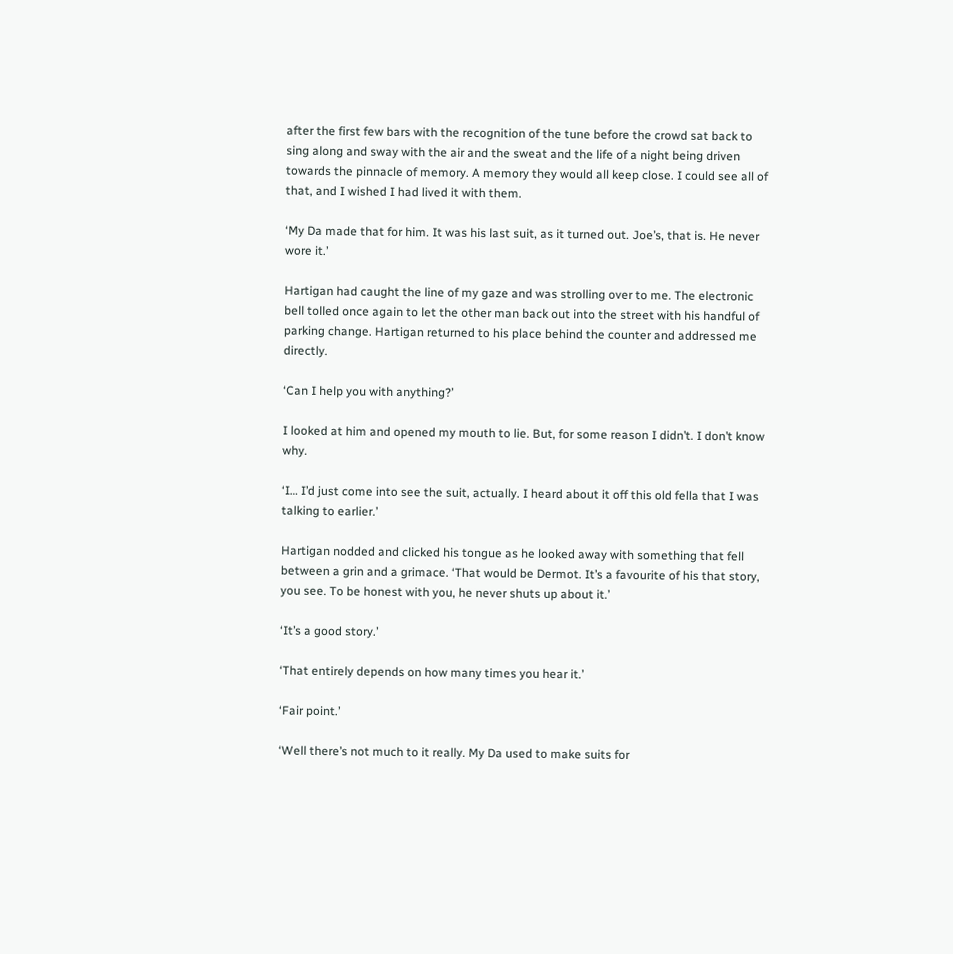after the first few bars with the recognition of the tune before the crowd sat back to sing along and sway with the air and the sweat and the life of a night being driven towards the pinnacle of memory. A memory they would all keep close. I could see all of that, and I wished I had lived it with them.

‘My Da made that for him. It was his last suit, as it turned out. Joe’s, that is. He never wore it.’

Hartigan had caught the line of my gaze and was strolling over to me. The electronic bell tolled once again to let the other man back out into the street with his handful of parking change. Hartigan returned to his place behind the counter and addressed me directly.

‘Can I help you with anything?’

I looked at him and opened my mouth to lie. But, for some reason I didn’t. I don’t know why.

‘I… I’d just come into see the suit, actually. I heard about it off this old fella that I was talking to earlier.’

Hartigan nodded and clicked his tongue as he looked away with something that fell between a grin and a grimace. ‘That would be Dermot. It’s a favourite of his that story, you see. To be honest with you, he never shuts up about it.’

‘It’s a good story.’

‘That entirely depends on how many times you hear it.’

‘Fair point.’

‘Well there’s not much to it really. My Da used to make suits for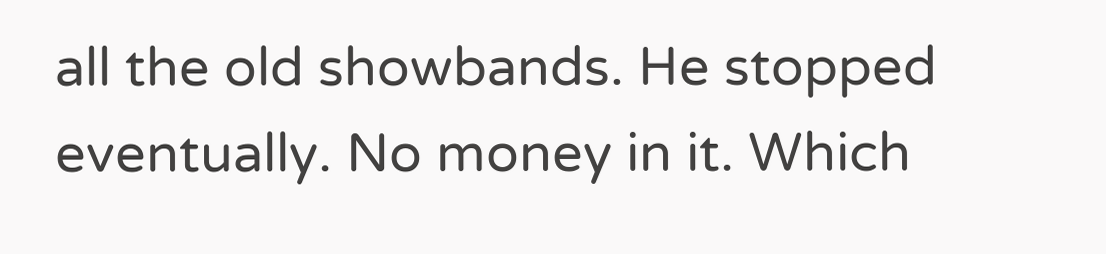all the old showbands. He stopped eventually. No money in it. Which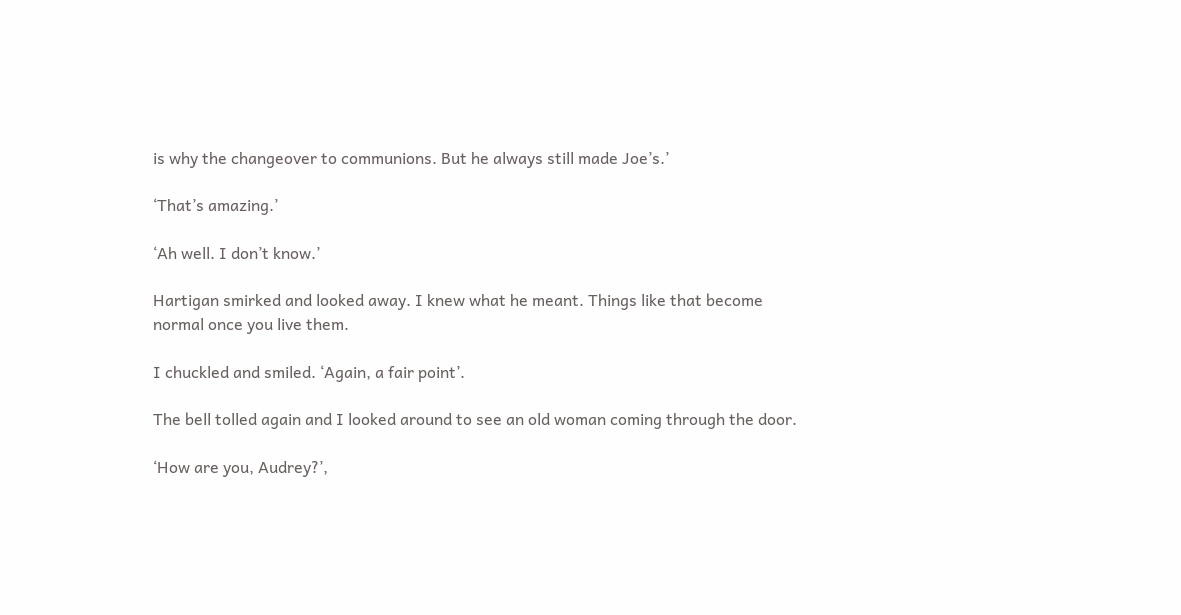is why the changeover to communions. But he always still made Joe’s.’

‘That’s amazing.’

‘Ah well. I don’t know.’

Hartigan smirked and looked away. I knew what he meant. Things like that become normal once you live them.

I chuckled and smiled. ‘Again, a fair point’.

The bell tolled again and I looked around to see an old woman coming through the door.

‘How are you, Audrey?’,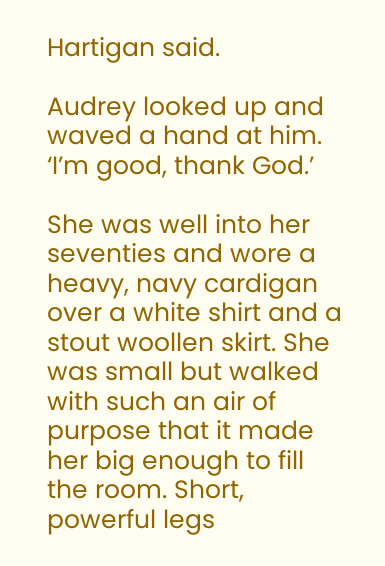Hartigan said.

Audrey looked up and waved a hand at him. ‘I’m good, thank God.’

She was well into her seventies and wore a heavy, navy cardigan over a white shirt and a stout woollen skirt. She was small but walked with such an air of purpose that it made her big enough to fill the room. Short, powerful legs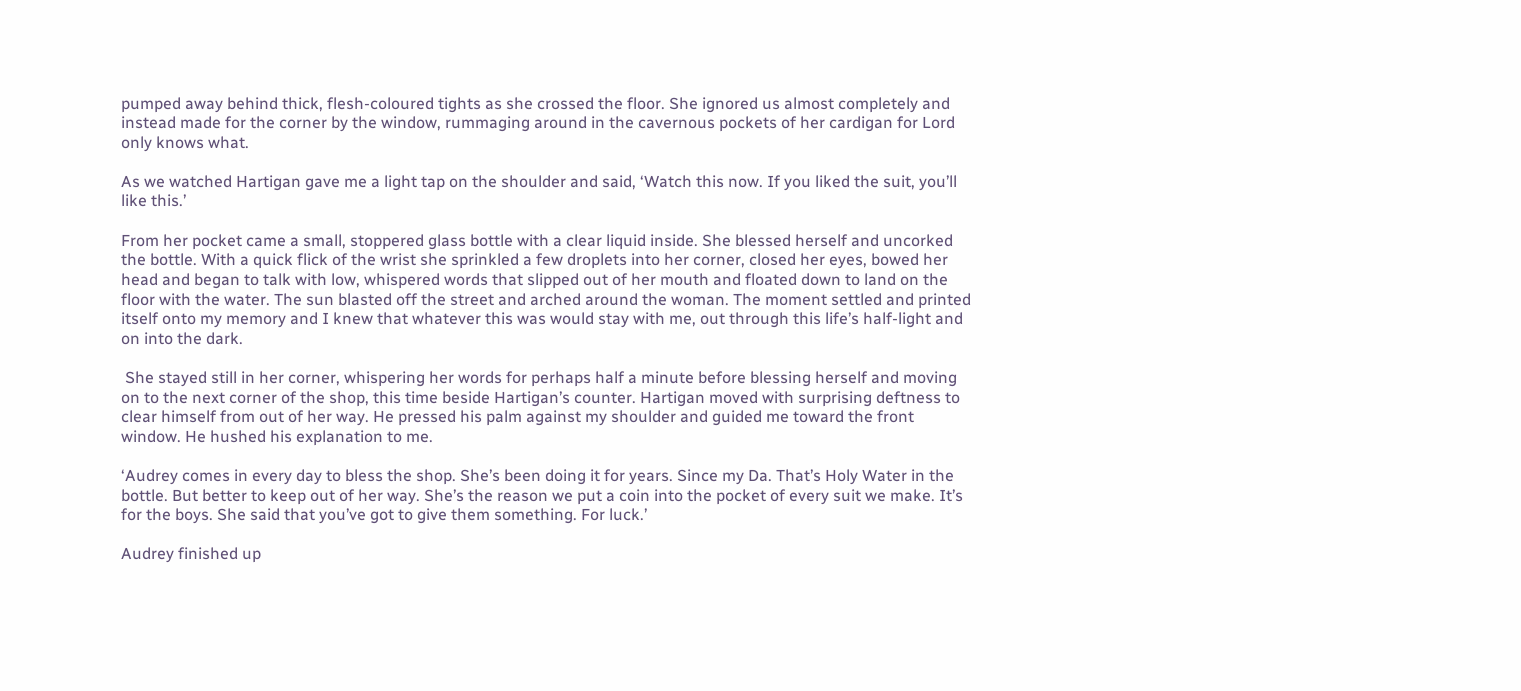pumped away behind thick, flesh-coloured tights as she crossed the floor. She ignored us almost completely and instead made for the corner by the window, rummaging around in the cavernous pockets of her cardigan for Lord only knows what.

As we watched Hartigan gave me a light tap on the shoulder and said, ‘Watch this now. If you liked the suit, you’ll like this.’

From her pocket came a small, stoppered glass bottle with a clear liquid inside. She blessed herself and uncorked the bottle. With a quick flick of the wrist she sprinkled a few droplets into her corner, closed her eyes, bowed her head and began to talk with low, whispered words that slipped out of her mouth and floated down to land on the floor with the water. The sun blasted off the street and arched around the woman. The moment settled and printed itself onto my memory and I knew that whatever this was would stay with me, out through this life’s half-light and on into the dark.

 She stayed still in her corner, whispering her words for perhaps half a minute before blessing herself and moving on to the next corner of the shop, this time beside Hartigan’s counter. Hartigan moved with surprising deftness to clear himself from out of her way. He pressed his palm against my shoulder and guided me toward the front window. He hushed his explanation to me.

‘Audrey comes in every day to bless the shop. She’s been doing it for years. Since my Da. That’s Holy Water in the bottle. But better to keep out of her way. She’s the reason we put a coin into the pocket of every suit we make. It’s for the boys. She said that you’ve got to give them something. For luck.’

Audrey finished up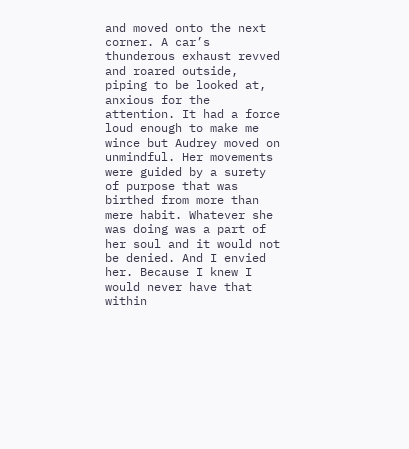and moved onto the next corner. A car’s thunderous exhaust revved and roared outside, piping to be looked at, anxious for the attention. It had a force loud enough to make me wince but Audrey moved on unmindful. Her movements were guided by a surety of purpose that was birthed from more than mere habit. Whatever she was doing was a part of her soul and it would not be denied. And I envied her. Because I knew I would never have that within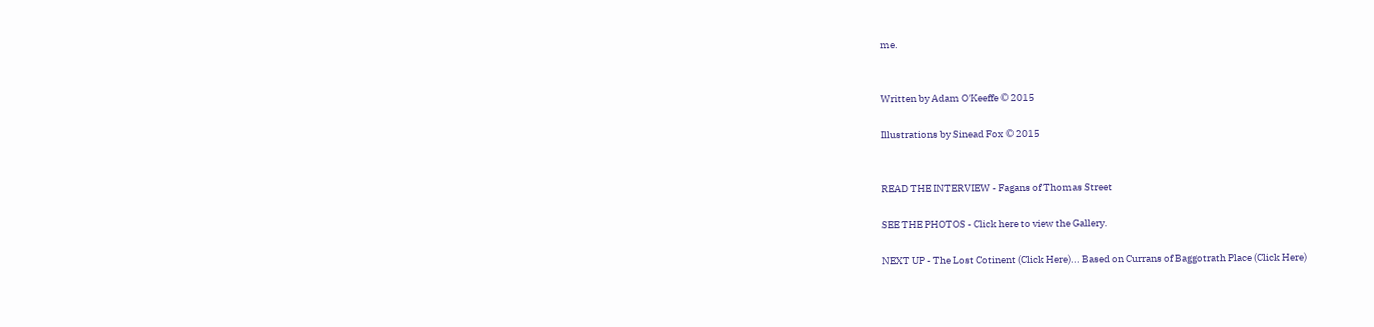me.


Written by Adam O'Keeffe © 2015

Illustrations by Sinead Fox © 2015


READ THE INTERVIEW - Fagans of Thomas Street

SEE THE PHOTOS - Click here to view the Gallery.

NEXT UP - The Lost Cotinent (Click Here)... Based on Currans of Baggotrath Place (Click Here)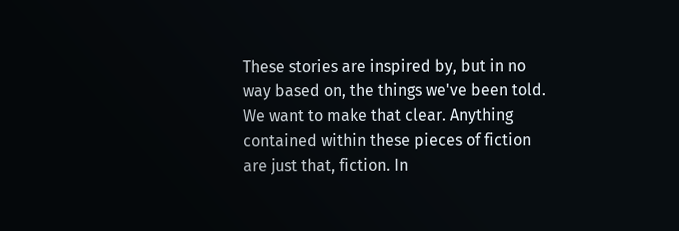These stories are inspired by, but in no way based on, the things we've been told. We want to make that clear. Anything contained within these pieces of fiction are just that, fiction. In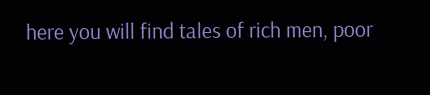here you will find tales of rich men, poor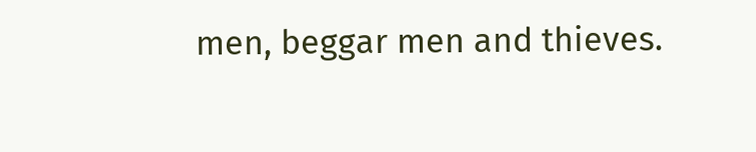men, beggar men and thieves.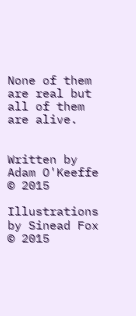None of them are real but all of them are alive.


Written by Adam O'Keeffe © 2015

Illustrations by Sinead Fox © 2015